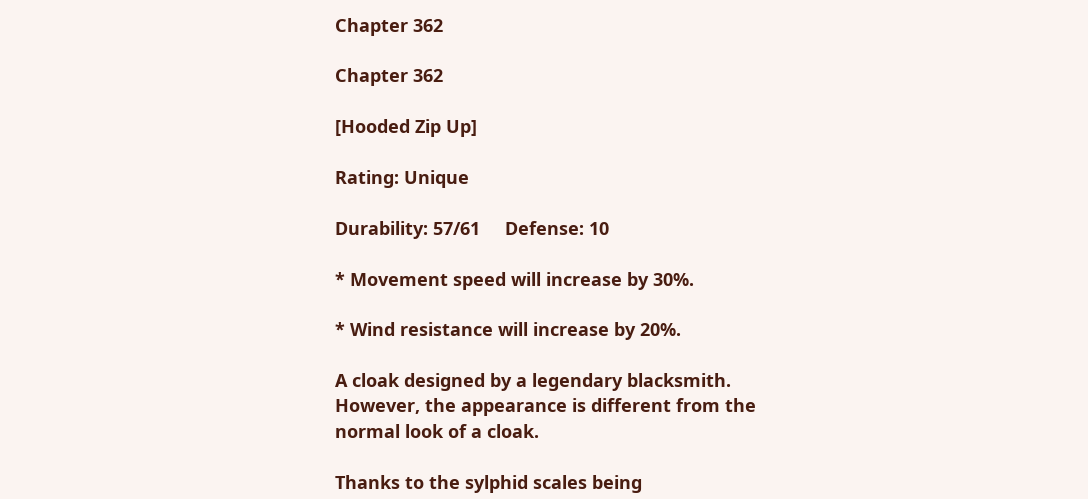Chapter 362

Chapter 362

[Hooded Zip Up]

Rating: Unique

Durability: 57/61     Defense: 10

* Movement speed will increase by 30%.

* Wind resistance will increase by 20%.

A cloak designed by a legendary blacksmith. However, the appearance is different from the normal look of a cloak.

Thanks to the sylphid scales being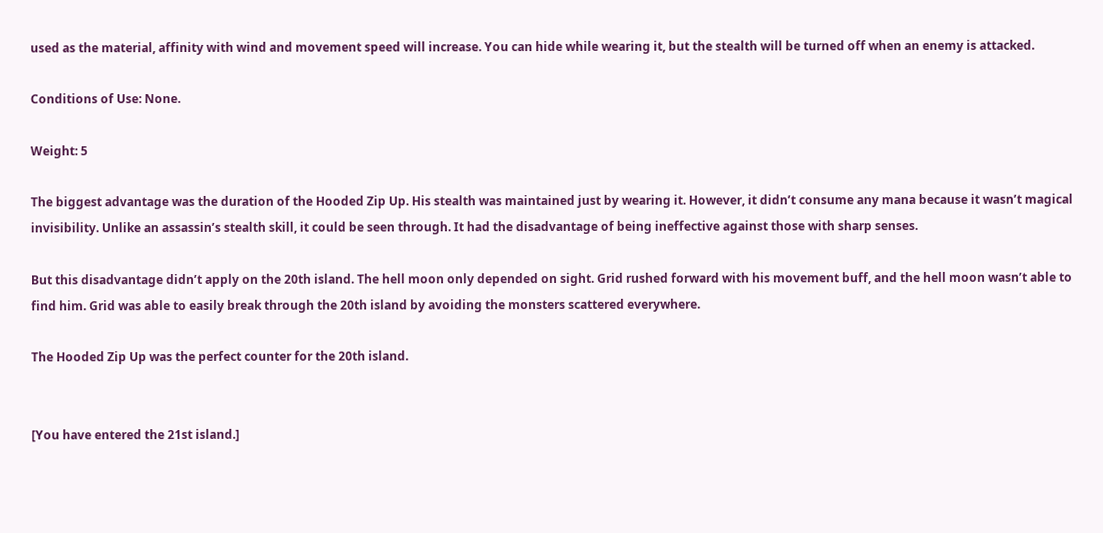used as the material, affinity with wind and movement speed will increase. You can hide while wearing it, but the stealth will be turned off when an enemy is attacked.

Conditions of Use: None.

Weight: 5

The biggest advantage was the duration of the Hooded Zip Up. His stealth was maintained just by wearing it. However, it didn’t consume any mana because it wasn’t magical invisibility. Unlike an assassin’s stealth skill, it could be seen through. It had the disadvantage of being ineffective against those with sharp senses.

But this disadvantage didn’t apply on the 20th island. The hell moon only depended on sight. Grid rushed forward with his movement buff, and the hell moon wasn’t able to find him. Grid was able to easily break through the 20th island by avoiding the monsters scattered everywhere.

The Hooded Zip Up was the perfect counter for the 20th island.


[You have entered the 21st island.]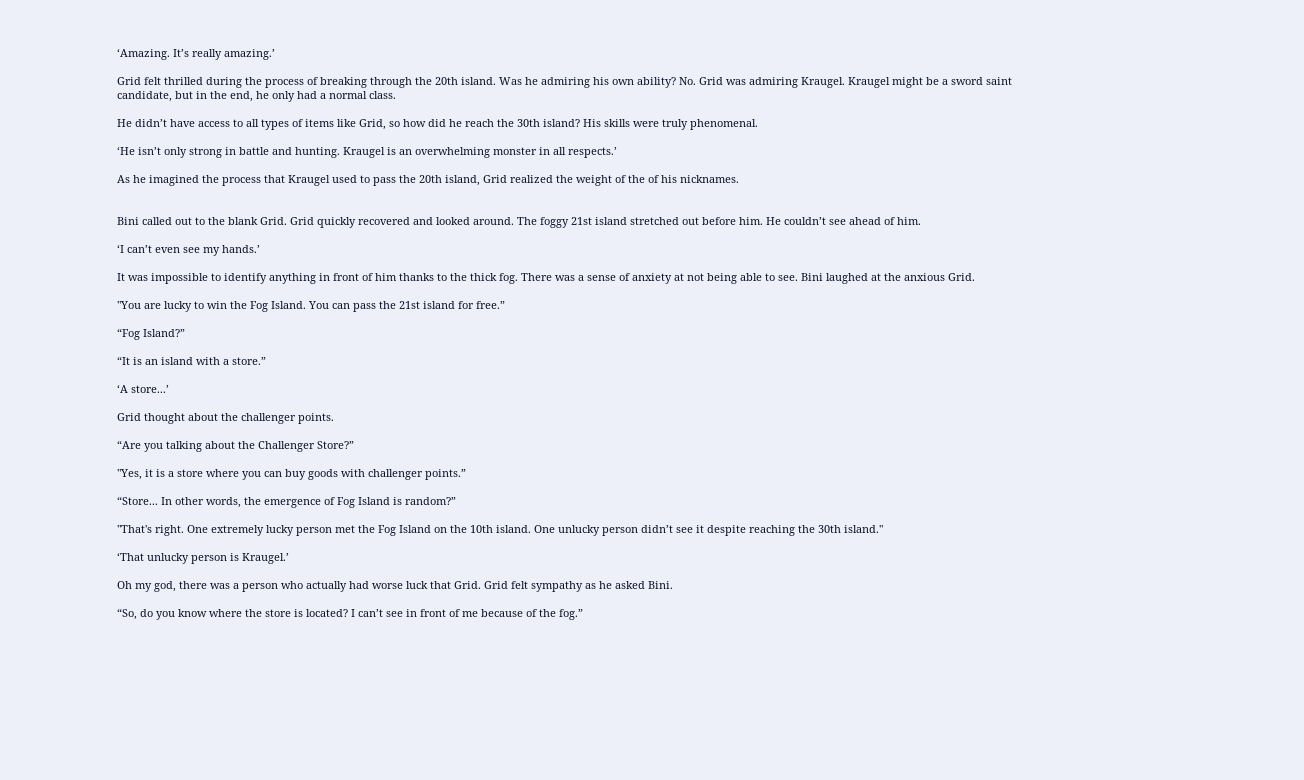‘Amazing. It’s really amazing.’

Grid felt thrilled during the process of breaking through the 20th island. Was he admiring his own ability? No. Grid was admiring Kraugel. Kraugel might be a sword saint candidate, but in the end, he only had a normal class.

He didn’t have access to all types of items like Grid, so how did he reach the 30th island? His skills were truly phenomenal.

‘He isn’t only strong in battle and hunting. Kraugel is an overwhelming monster in all respects.’

As he imagined the process that Kraugel used to pass the 20th island, Grid realized the weight of the of his nicknames.


Bini called out to the blank Grid. Grid quickly recovered and looked around. The foggy 21st island stretched out before him. He couldn’t see ahead of him.

‘I can’t even see my hands.’

It was impossible to identify anything in front of him thanks to the thick fog. There was a sense of anxiety at not being able to see. Bini laughed at the anxious Grid.

"You are lucky to win the Fog Island. You can pass the 21st island for free.”

“Fog Island?”

“It is an island with a store.”

‘A store...’

Grid thought about the challenger points.

“Are you talking about the Challenger Store?”

"Yes, it is a store where you can buy goods with challenger points.”

“Store... In other words, the emergence of Fog Island is random?”

"That's right. One extremely lucky person met the Fog Island on the 10th island. One unlucky person didn’t see it despite reaching the 30th island."

‘That unlucky person is Kraugel.’

Oh my god, there was a person who actually had worse luck that Grid. Grid felt sympathy as he asked Bini.

“So, do you know where the store is located? I can’t see in front of me because of the fog.”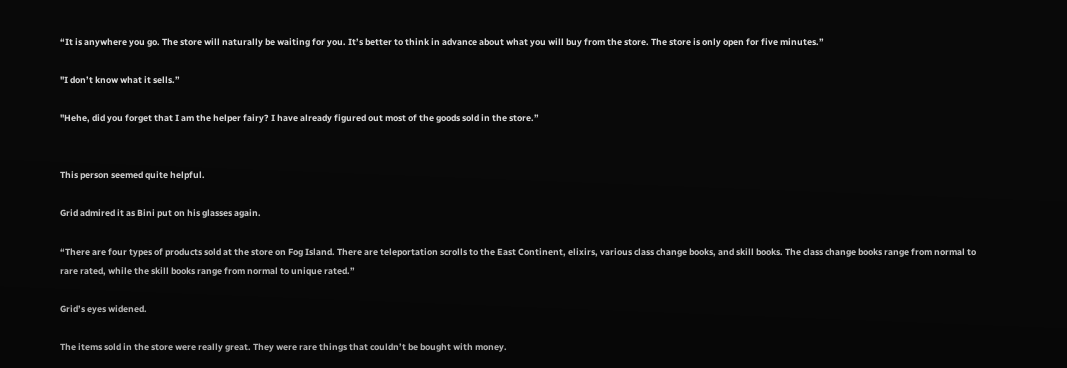“It is anywhere you go. The store will naturally be waiting for you. It’s better to think in advance about what you will buy from the store. The store is only open for five minutes.”

"I don’t know what it sells.”

"Hehe, did you forget that I am the helper fairy? I have already figured out most of the goods sold in the store.”


This person seemed quite helpful.

Grid admired it as Bini put on his glasses again.

“There are four types of products sold at the store on Fog Island. There are teleportation scrolls to the East Continent, elixirs, various class change books, and skill books. The class change books range from normal to rare rated, while the skill books range from normal to unique rated.”

Grid’s eyes widened.

The items sold in the store were really great. They were rare things that couldn’t be bought with money.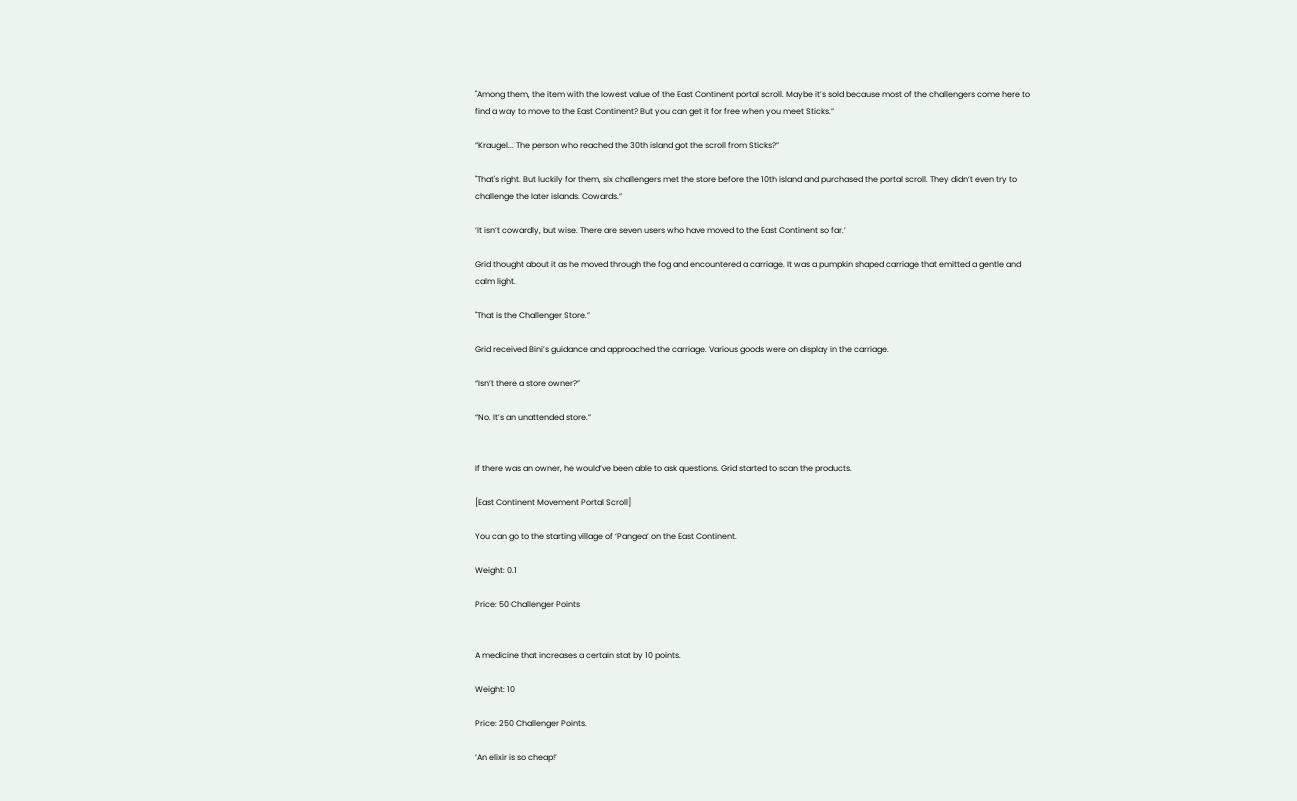"Among them, the item with the lowest value of the East Continent portal scroll. Maybe it’s sold because most of the challengers come here to find a way to move to the East Continent? But you can get it for free when you meet Sticks.”

“Kraugel... The person who reached the 30th island got the scroll from Sticks?”

"That's right. But luckily for them, six challengers met the store before the 10th island and purchased the portal scroll. They didn’t even try to challenge the later islands. Cowards.”

‘It isn’t cowardly, but wise. There are seven users who have moved to the East Continent so far.’

Grid thought about it as he moved through the fog and encountered a carriage. It was a pumpkin shaped carriage that emitted a gentle and calm light.

"That is the Challenger Store.”

Grid received Bini’s guidance and approached the carriage. Various goods were on display in the carriage.

“Isn’t there a store owner?”

“No. It’s an unattended store.”


If there was an owner, he would’ve been able to ask questions. Grid started to scan the products.

[East Continent Movement Portal Scroll]

You can go to the starting village of ‘Pangea’ on the East Continent.

Weight: 0.1

Price: 50 Challenger Points


A medicine that increases a certain stat by 10 points.

Weight: 10

Price: 250 Challenger Points.

‘An elixir is so cheap!’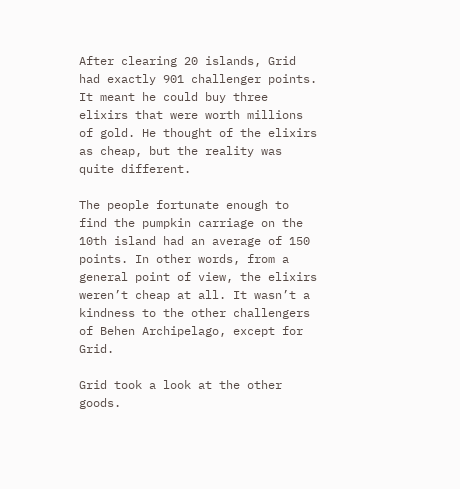After clearing 20 islands, Grid had exactly 901 challenger points. It meant he could buy three elixirs that were worth millions of gold. He thought of the elixirs as cheap, but the reality was quite different.

The people fortunate enough to find the pumpkin carriage on the 10th island had an average of 150 points. In other words, from a general point of view, the elixirs weren’t cheap at all. It wasn’t a kindness to the other challengers of Behen Archipelago, except for Grid.

Grid took a look at the other goods.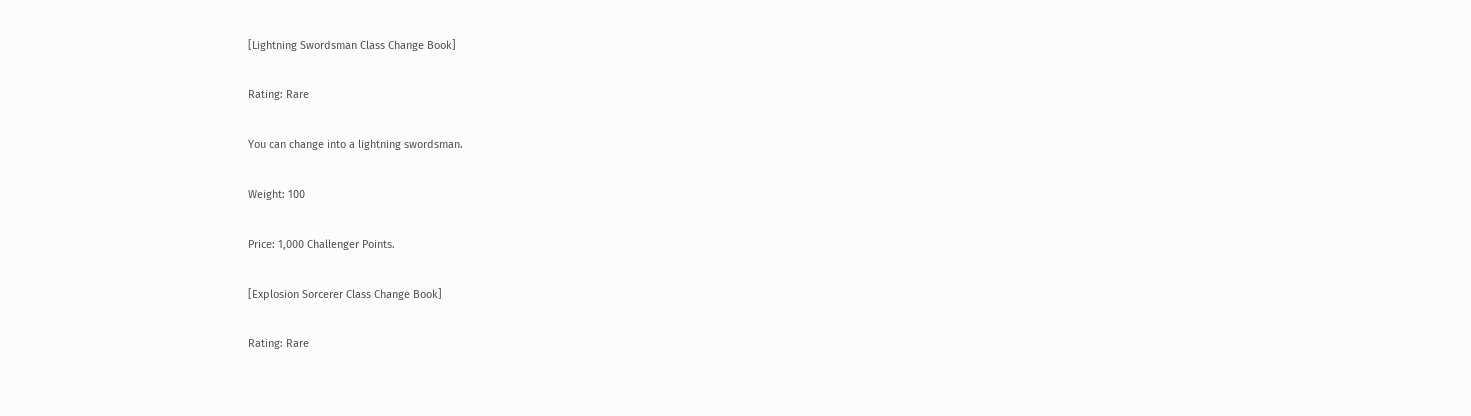[Lightning Swordsman Class Change Book]

Rating: Rare

You can change into a lightning swordsman.

Weight: 100

Price: 1,000 Challenger Points.

[Explosion Sorcerer Class Change Book]

Rating: Rare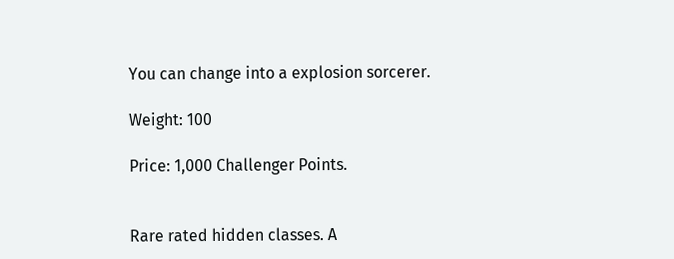You can change into a explosion sorcerer.

Weight: 100

Price: 1,000 Challenger Points.


Rare rated hidden classes. A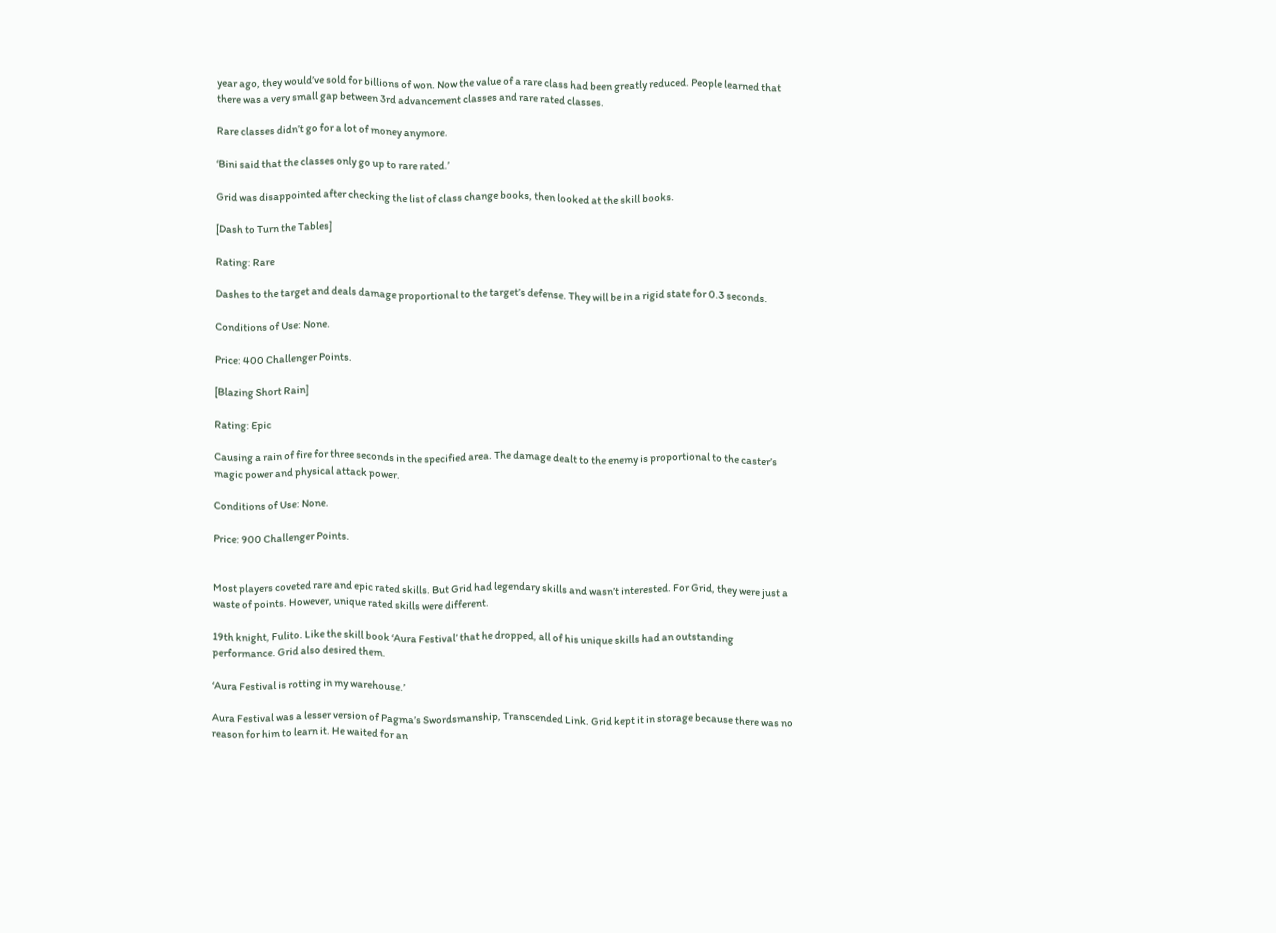year ago, they would’ve sold for billions of won. Now the value of a rare class had been greatly reduced. People learned that there was a very small gap between 3rd advancement classes and rare rated classes.

Rare classes didn’t go for a lot of money anymore.

‘Bini said that the classes only go up to rare rated.’

Grid was disappointed after checking the list of class change books, then looked at the skill books.

[Dash to Turn the Tables]

Rating: Rare

Dashes to the target and deals damage proportional to the target’s defense. They will be in a rigid state for 0.3 seconds.

Conditions of Use: None.

Price: 400 Challenger Points.

[Blazing Short Rain]

Rating: Epic

Causing a rain of fire for three seconds in the specified area. The damage dealt to the enemy is proportional to the caster’s magic power and physical attack power.

Conditions of Use: None.

Price: 900 Challenger Points.


Most players coveted rare and epic rated skills. But Grid had legendary skills and wasn’t interested. For Grid, they were just a waste of points. However, unique rated skills were different.

19th knight, Fulito. Like the skill book ‘Aura Festival’ that he dropped, all of his unique skills had an outstanding performance. Grid also desired them.

‘Aura Festival is rotting in my warehouse.’

Aura Festival was a lesser version of Pagma’s Swordsmanship, Transcended Link. Grid kept it in storage because there was no reason for him to learn it. He waited for an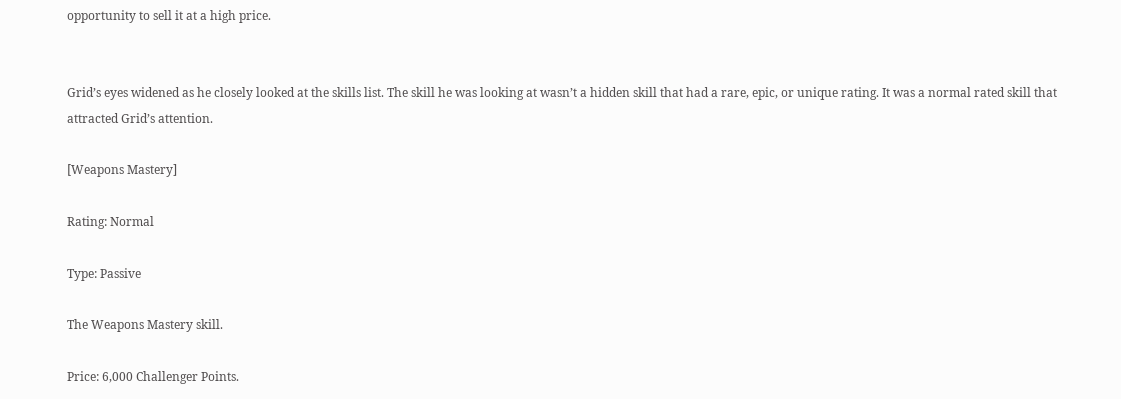opportunity to sell it at a high price.


Grid’s eyes widened as he closely looked at the skills list. The skill he was looking at wasn’t a hidden skill that had a rare, epic, or unique rating. It was a normal rated skill that attracted Grid’s attention.

[Weapons Mastery]

Rating: Normal

Type: Passive

The Weapons Mastery skill.

Price: 6,000 Challenger Points.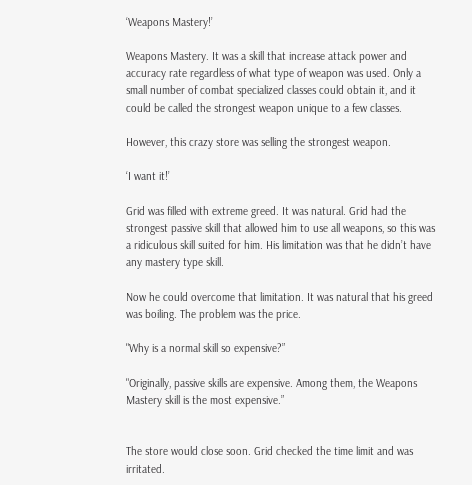‘Weapons Mastery!’

Weapons Mastery. It was a skill that increase attack power and accuracy rate regardless of what type of weapon was used. Only a small number of combat specialized classes could obtain it, and it could be called the strongest weapon unique to a few classes.

However, this crazy store was selling the strongest weapon.

‘I want it!’

Grid was filled with extreme greed. It was natural. Grid had the strongest passive skill that allowed him to use all weapons, so this was a ridiculous skill suited for him. His limitation was that he didn’t have any mastery type skill.

Now he could overcome that limitation. It was natural that his greed was boiling. The problem was the price.

"Why is a normal skill so expensive?”

"Originally, passive skills are expensive. Among them, the Weapons Mastery skill is the most expensive.”


The store would close soon. Grid checked the time limit and was irritated.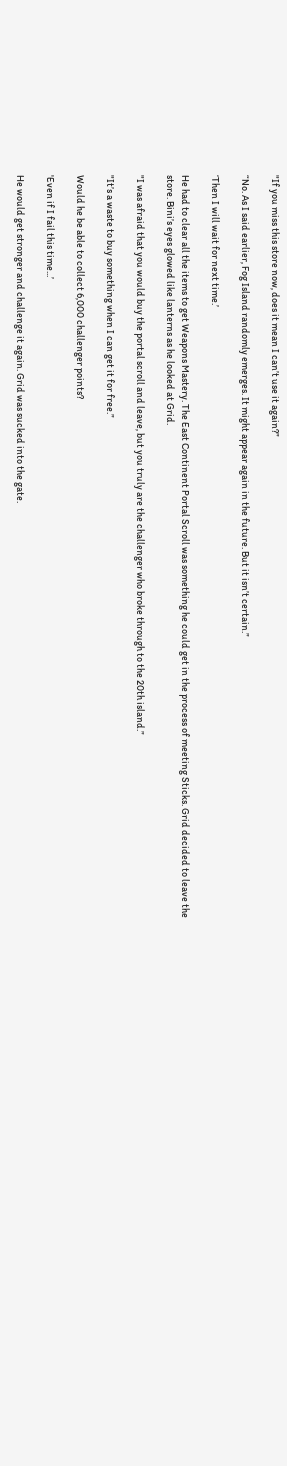"If you miss this store now, does it mean I can’t use it again?”

“No. As I said earlier, Fog Island randomly emerges. It might appear again in the future. But it isn’t certain.”

‘Then I will wait for next time.’

He had to clear all the items to get Weapons Mastery. The East Continent Portal Scroll was something he could get in the process of meeting Sticks. Grid decided to leave the store. Bini’s eyes glowed like lanterns as he looked at Grid.

"I was afraid that you would buy the portal scroll and leave, but you truly are the challenger who broke through to the 20th island.”

"It’s a waste to buy something when I can get it for free.”

Would he be able to collect 6,000 challenger points?

'Even if I fail this time...’

He would get stronger and challenge it again. Grid was sucked into the gate.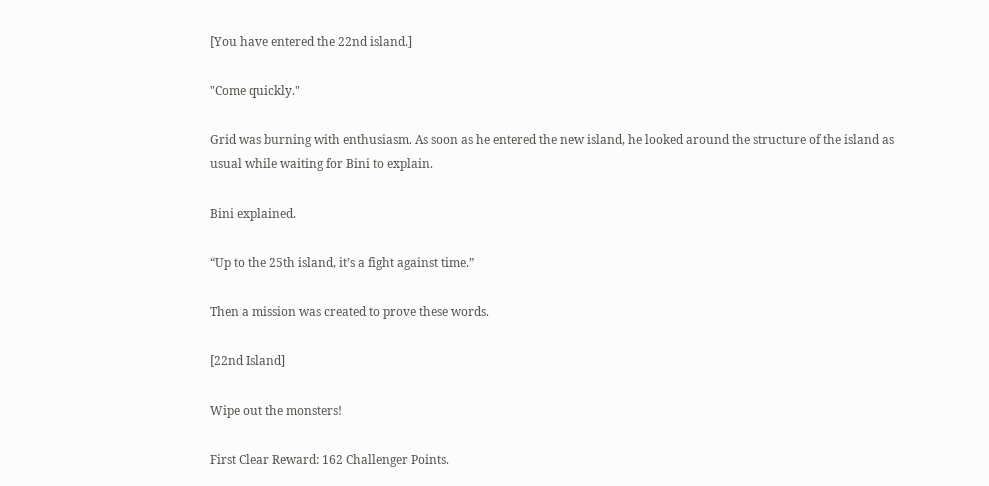[You have entered the 22nd island.]

"Come quickly."

Grid was burning with enthusiasm. As soon as he entered the new island, he looked around the structure of the island as usual while waiting for Bini to explain.

Bini explained.

“Up to the 25th island, it’s a fight against time.”

Then a mission was created to prove these words.

[22nd Island]

Wipe out the monsters!

First Clear Reward: 162 Challenger Points.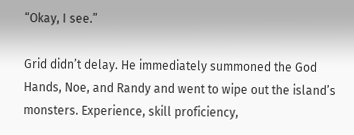“Okay, I see.”

Grid didn’t delay. He immediately summoned the God Hands, Noe, and Randy and went to wipe out the island’s monsters. Experience, skill proficiency,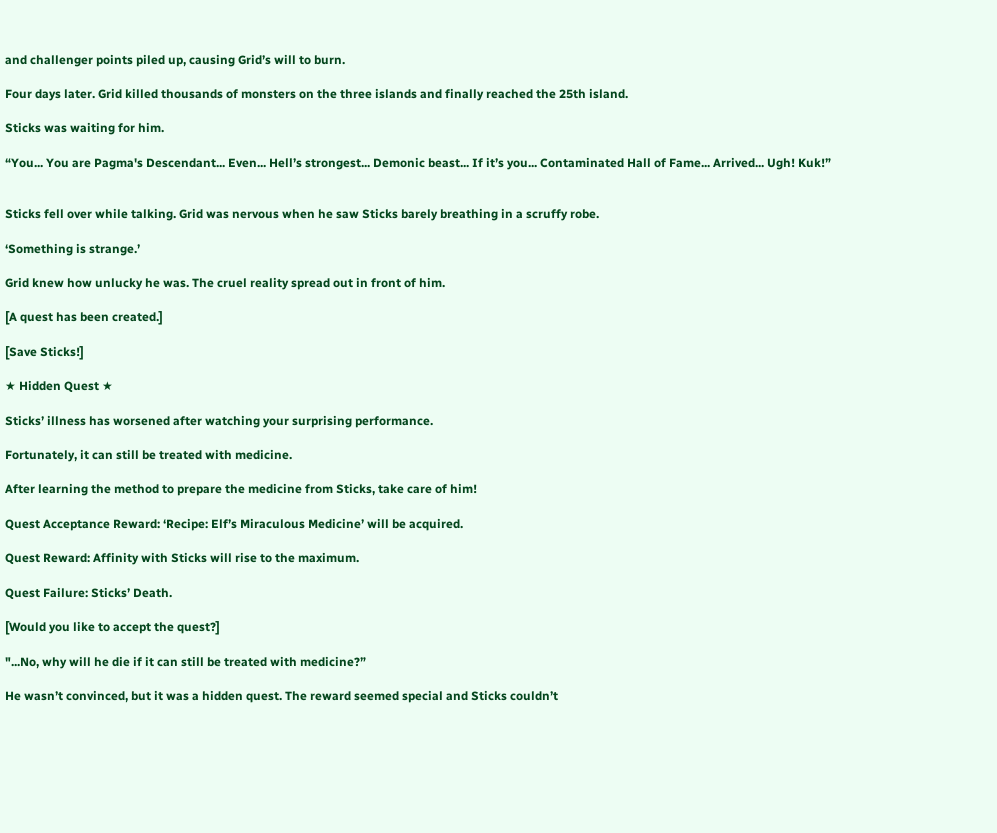and challenger points piled up, causing Grid’s will to burn.

Four days later. Grid killed thousands of monsters on the three islands and finally reached the 25th island.

Sticks was waiting for him.

“You... You are Pagma's Descendant... Even... Hell’s strongest... Demonic beast... If it’s you... Contaminated Hall of Fame... Arrived... Ugh! Kuk!”


Sticks fell over while talking. Grid was nervous when he saw Sticks barely breathing in a scruffy robe.

‘Something is strange.’

Grid knew how unlucky he was. The cruel reality spread out in front of him.

[A quest has been created.]

[Save Sticks!]

★ Hidden Quest ★

Sticks’ illness has worsened after watching your surprising performance.

Fortunately, it can still be treated with medicine.

After learning the method to prepare the medicine from Sticks, take care of him!

Quest Acceptance Reward: ‘Recipe: Elf’s Miraculous Medicine’ will be acquired.

Quest Reward: Affinity with Sticks will rise to the maximum.

Quest Failure: Sticks’ Death.

[Would you like to accept the quest?]

"...No, why will he die if it can still be treated with medicine?”

He wasn’t convinced, but it was a hidden quest. The reward seemed special and Sticks couldn’t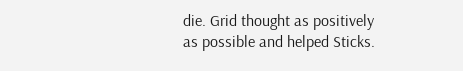die. Grid thought as positively as possible and helped Sticks.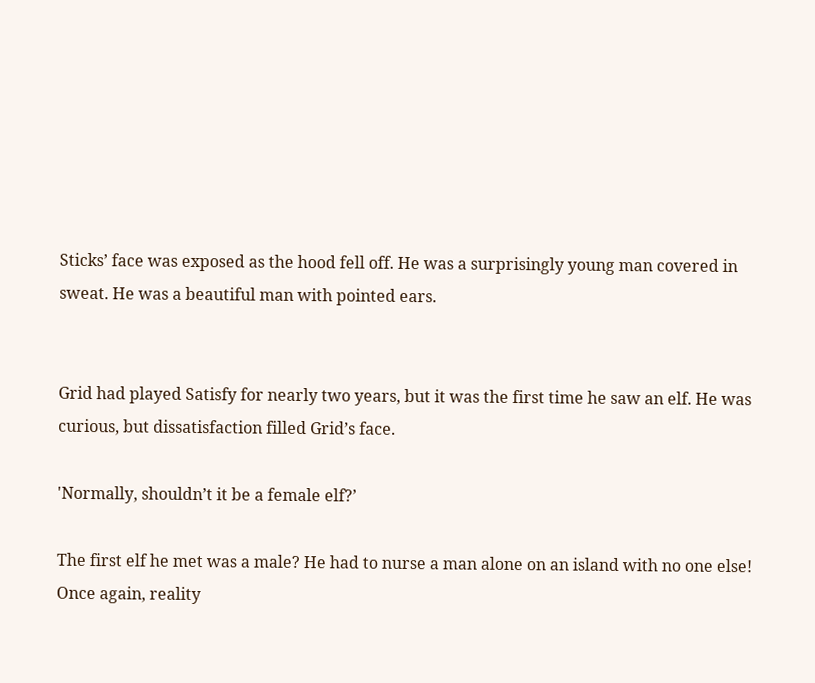Sticks’ face was exposed as the hood fell off. He was a surprisingly young man covered in sweat. He was a beautiful man with pointed ears.


Grid had played Satisfy for nearly two years, but it was the first time he saw an elf. He was curious, but dissatisfaction filled Grid’s face.

'Normally, shouldn’t it be a female elf?’

The first elf he met was a male? He had to nurse a man alone on an island with no one else! Once again, reality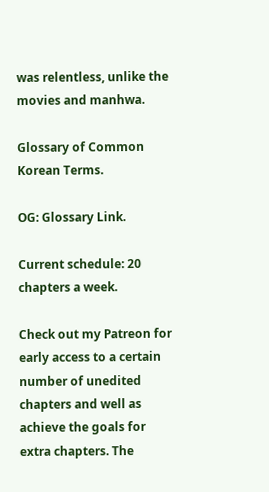was relentless, unlike the movies and manhwa.

Glossary of Common Korean Terms.

OG: Glossary Link.

Current schedule: 20 chapters a week.

Check out my Patreon for early access to a certain number of unedited chapters and well as achieve the goals for extra chapters. The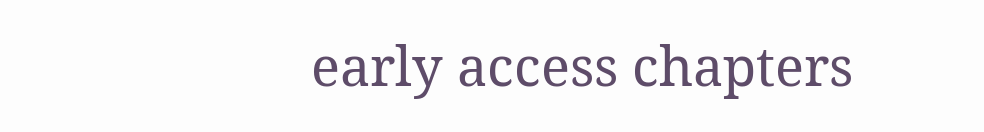early access chapters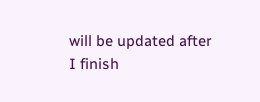will be updated after I finish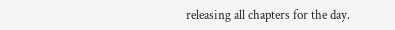releasing all chapters for the day.